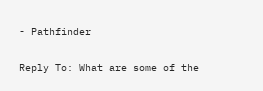- Pathfinder

Reply To: What are some of the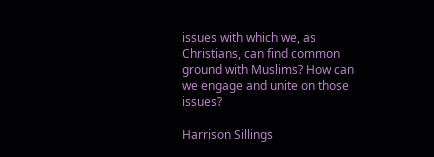issues with which we, as Christians, can find common ground with Muslims? How can we engage and unite on those issues?

Harrison Sillings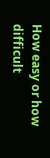How easy or how difficult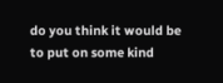do you think it would be to put on some kind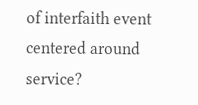of interfaith event centered around service?